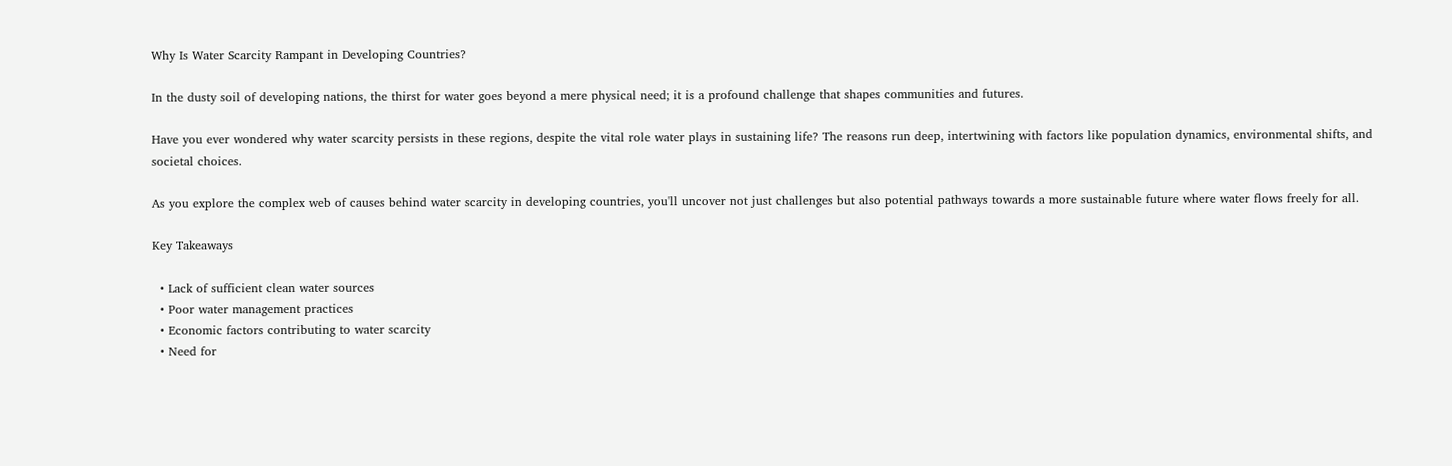Why Is Water Scarcity Rampant in Developing Countries?

In the dusty soil of developing nations, the thirst for water goes beyond a mere physical need; it is a profound challenge that shapes communities and futures.

Have you ever wondered why water scarcity persists in these regions, despite the vital role water plays in sustaining life? The reasons run deep, intertwining with factors like population dynamics, environmental shifts, and societal choices.

As you explore the complex web of causes behind water scarcity in developing countries, you'll uncover not just challenges but also potential pathways towards a more sustainable future where water flows freely for all.

Key Takeaways

  • Lack of sufficient clean water sources
  • Poor water management practices
  • Economic factors contributing to water scarcity
  • Need for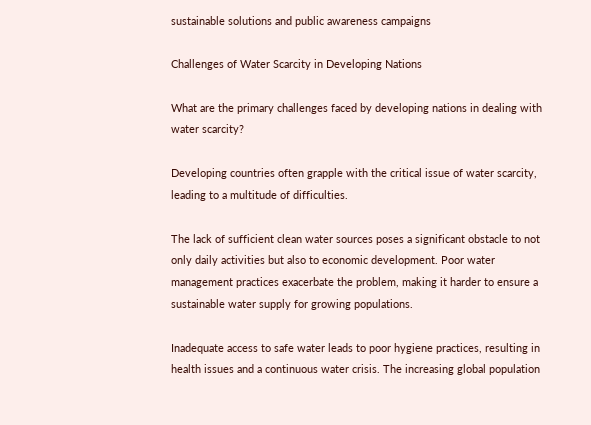sustainable solutions and public awareness campaigns

Challenges of Water Scarcity in Developing Nations

What are the primary challenges faced by developing nations in dealing with water scarcity?

Developing countries often grapple with the critical issue of water scarcity, leading to a multitude of difficulties.

The lack of sufficient clean water sources poses a significant obstacle to not only daily activities but also to economic development. Poor water management practices exacerbate the problem, making it harder to ensure a sustainable water supply for growing populations.

Inadequate access to safe water leads to poor hygiene practices, resulting in health issues and a continuous water crisis. The increasing global population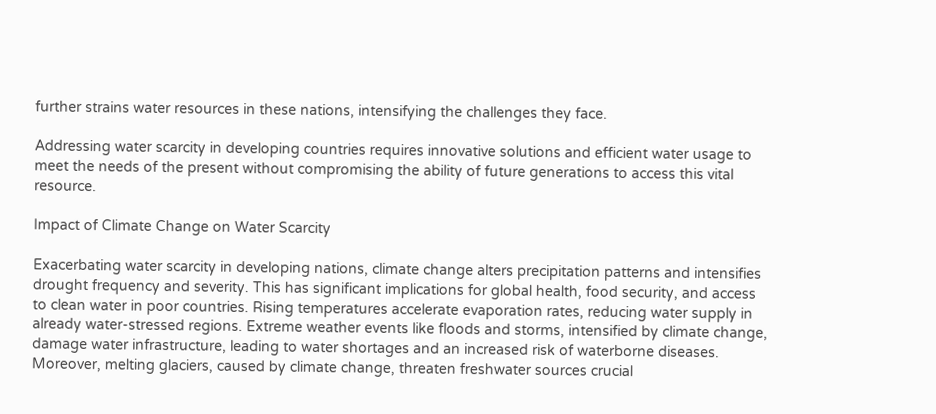further strains water resources in these nations, intensifying the challenges they face.

Addressing water scarcity in developing countries requires innovative solutions and efficient water usage to meet the needs of the present without compromising the ability of future generations to access this vital resource.

Impact of Climate Change on Water Scarcity

Exacerbating water scarcity in developing nations, climate change alters precipitation patterns and intensifies drought frequency and severity. This has significant implications for global health, food security, and access to clean water in poor countries. Rising temperatures accelerate evaporation rates, reducing water supply in already water-stressed regions. Extreme weather events like floods and storms, intensified by climate change, damage water infrastructure, leading to water shortages and an increased risk of waterborne diseases. Moreover, melting glaciers, caused by climate change, threaten freshwater sources crucial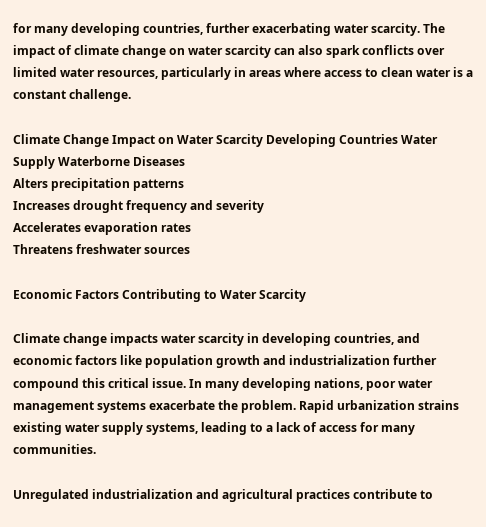for many developing countries, further exacerbating water scarcity. The impact of climate change on water scarcity can also spark conflicts over limited water resources, particularly in areas where access to clean water is a constant challenge.

Climate Change Impact on Water Scarcity Developing Countries Water Supply Waterborne Diseases
Alters precipitation patterns
Increases drought frequency and severity
Accelerates evaporation rates
Threatens freshwater sources

Economic Factors Contributing to Water Scarcity

Climate change impacts water scarcity in developing countries, and economic factors like population growth and industrialization further compound this critical issue. In many developing nations, poor water management systems exacerbate the problem. Rapid urbanization strains existing water supply systems, leading to a lack of access for many communities.

Unregulated industrialization and agricultural practices contribute to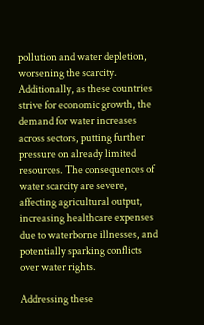pollution and water depletion, worsening the scarcity. Additionally, as these countries strive for economic growth, the demand for water increases across sectors, putting further pressure on already limited resources. The consequences of water scarcity are severe, affecting agricultural output, increasing healthcare expenses due to waterborne illnesses, and potentially sparking conflicts over water rights.

Addressing these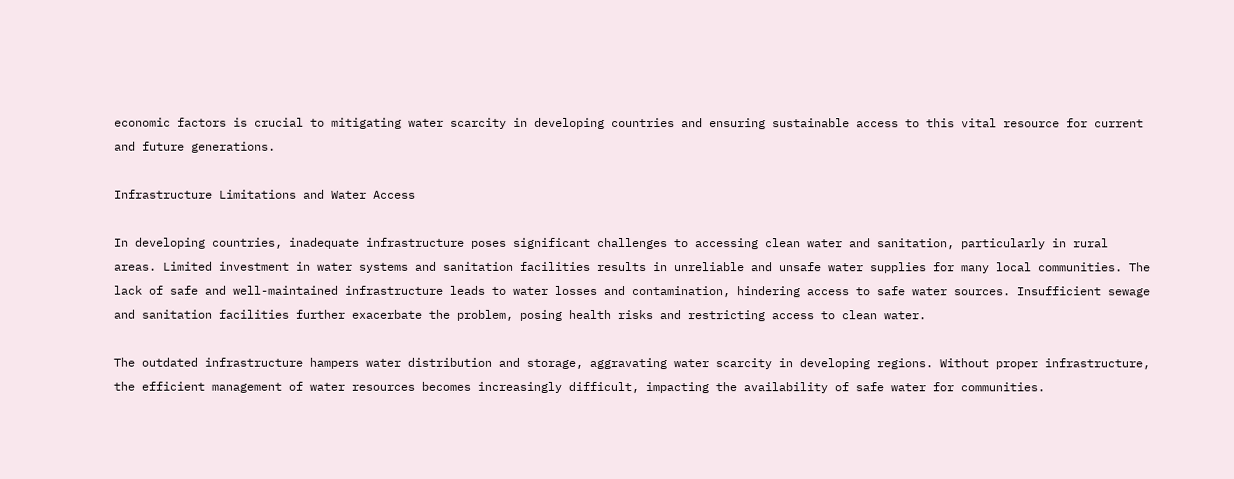economic factors is crucial to mitigating water scarcity in developing countries and ensuring sustainable access to this vital resource for current and future generations.

Infrastructure Limitations and Water Access

In developing countries, inadequate infrastructure poses significant challenges to accessing clean water and sanitation, particularly in rural areas. Limited investment in water systems and sanitation facilities results in unreliable and unsafe water supplies for many local communities. The lack of safe and well-maintained infrastructure leads to water losses and contamination, hindering access to safe water sources. Insufficient sewage and sanitation facilities further exacerbate the problem, posing health risks and restricting access to clean water.

The outdated infrastructure hampers water distribution and storage, aggravating water scarcity in developing regions. Without proper infrastructure, the efficient management of water resources becomes increasingly difficult, impacting the availability of safe water for communities.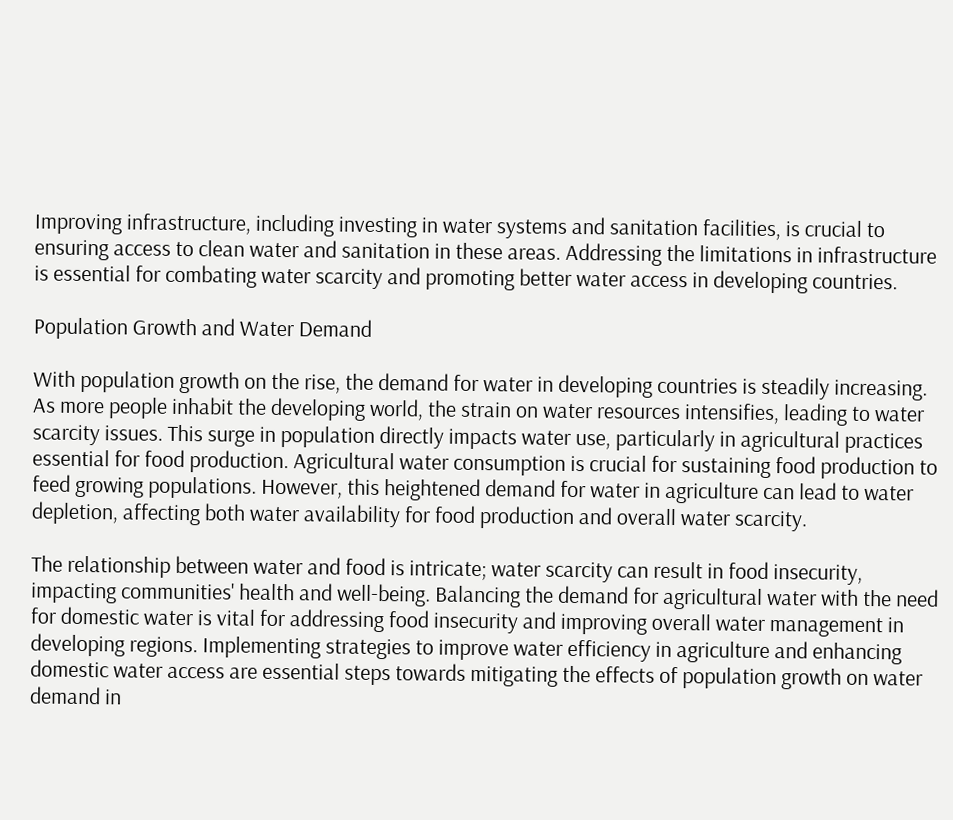Improving infrastructure, including investing in water systems and sanitation facilities, is crucial to ensuring access to clean water and sanitation in these areas. Addressing the limitations in infrastructure is essential for combating water scarcity and promoting better water access in developing countries.

Population Growth and Water Demand

With population growth on the rise, the demand for water in developing countries is steadily increasing. As more people inhabit the developing world, the strain on water resources intensifies, leading to water scarcity issues. This surge in population directly impacts water use, particularly in agricultural practices essential for food production. Agricultural water consumption is crucial for sustaining food production to feed growing populations. However, this heightened demand for water in agriculture can lead to water depletion, affecting both water availability for food production and overall water scarcity.

The relationship between water and food is intricate; water scarcity can result in food insecurity, impacting communities' health and well-being. Balancing the demand for agricultural water with the need for domestic water is vital for addressing food insecurity and improving overall water management in developing regions. Implementing strategies to improve water efficiency in agriculture and enhancing domestic water access are essential steps towards mitigating the effects of population growth on water demand in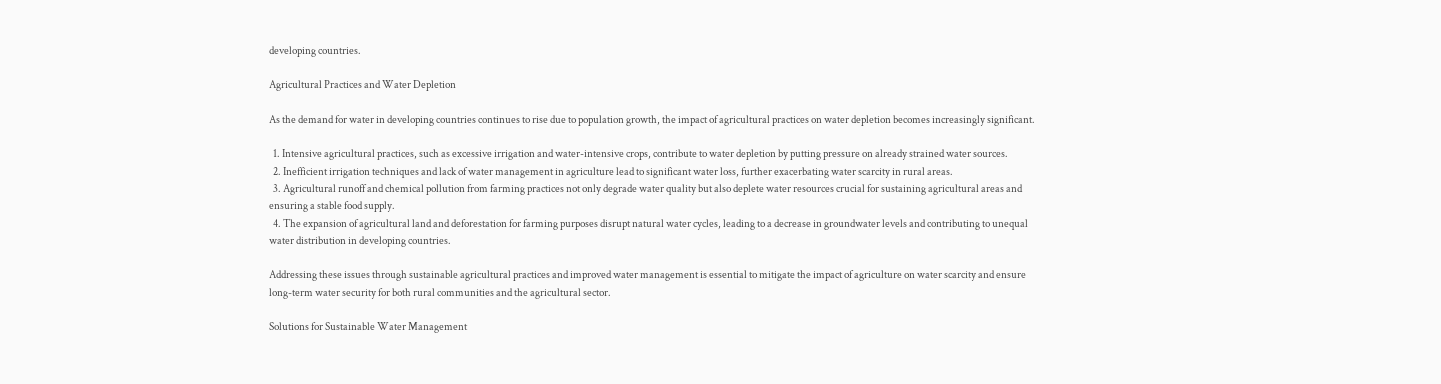developing countries.

Agricultural Practices and Water Depletion

As the demand for water in developing countries continues to rise due to population growth, the impact of agricultural practices on water depletion becomes increasingly significant.

  1. Intensive agricultural practices, such as excessive irrigation and water-intensive crops, contribute to water depletion by putting pressure on already strained water sources.
  2. Inefficient irrigation techniques and lack of water management in agriculture lead to significant water loss, further exacerbating water scarcity in rural areas.
  3. Agricultural runoff and chemical pollution from farming practices not only degrade water quality but also deplete water resources crucial for sustaining agricultural areas and ensuring a stable food supply.
  4. The expansion of agricultural land and deforestation for farming purposes disrupt natural water cycles, leading to a decrease in groundwater levels and contributing to unequal water distribution in developing countries.

Addressing these issues through sustainable agricultural practices and improved water management is essential to mitigate the impact of agriculture on water scarcity and ensure long-term water security for both rural communities and the agricultural sector.

Solutions for Sustainable Water Management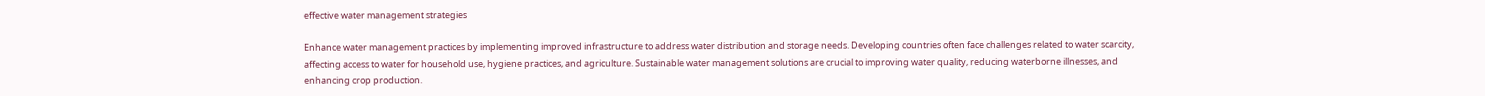effective water management strategies

Enhance water management practices by implementing improved infrastructure to address water distribution and storage needs. Developing countries often face challenges related to water scarcity, affecting access to water for household use, hygiene practices, and agriculture. Sustainable water management solutions are crucial to improving water quality, reducing waterborne illnesses, and enhancing crop production.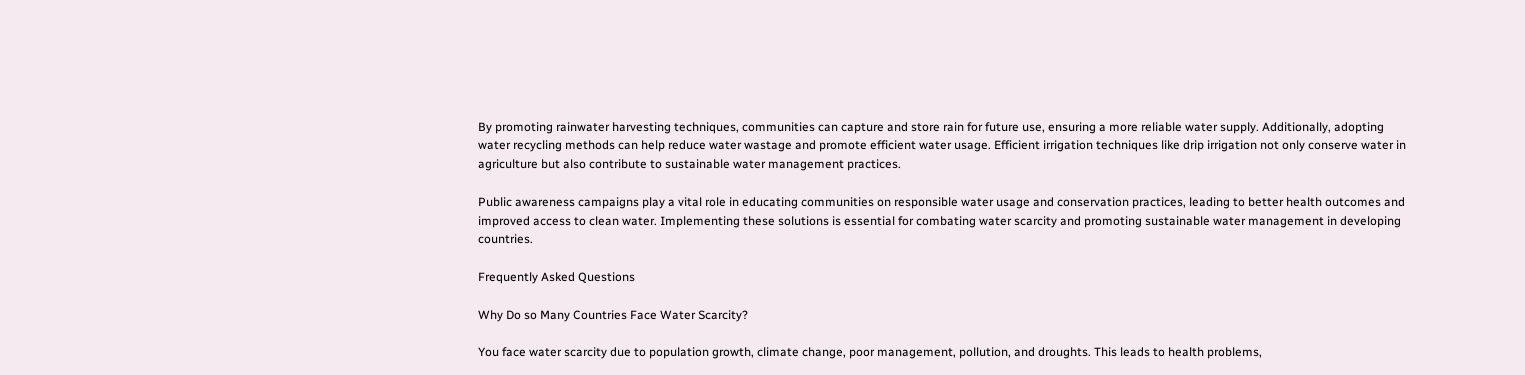By promoting rainwater harvesting techniques, communities can capture and store rain for future use, ensuring a more reliable water supply. Additionally, adopting water recycling methods can help reduce water wastage and promote efficient water usage. Efficient irrigation techniques like drip irrigation not only conserve water in agriculture but also contribute to sustainable water management practices.

Public awareness campaigns play a vital role in educating communities on responsible water usage and conservation practices, leading to better health outcomes and improved access to clean water. Implementing these solutions is essential for combating water scarcity and promoting sustainable water management in developing countries.

Frequently Asked Questions

Why Do so Many Countries Face Water Scarcity?

You face water scarcity due to population growth, climate change, poor management, pollution, and droughts. This leads to health problems,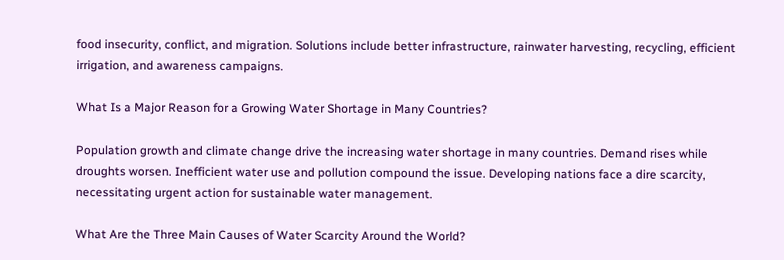food insecurity, conflict, and migration. Solutions include better infrastructure, rainwater harvesting, recycling, efficient irrigation, and awareness campaigns.

What Is a Major Reason for a Growing Water Shortage in Many Countries?

Population growth and climate change drive the increasing water shortage in many countries. Demand rises while droughts worsen. Inefficient water use and pollution compound the issue. Developing nations face a dire scarcity, necessitating urgent action for sustainable water management.

What Are the Three Main Causes of Water Scarcity Around the World?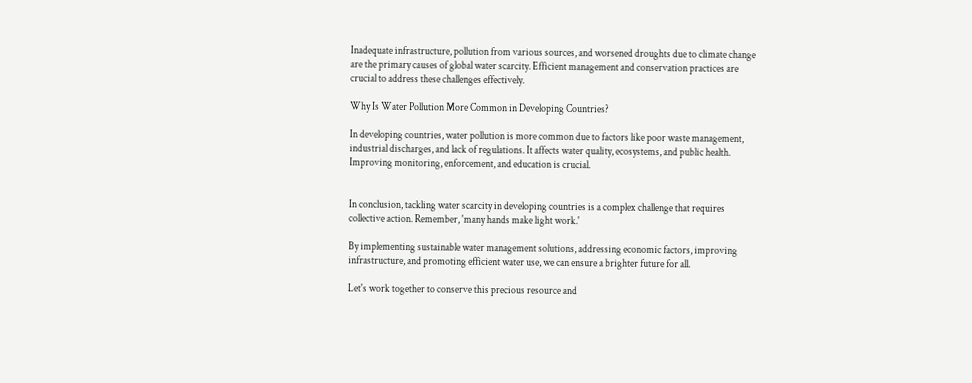Inadequate infrastructure, pollution from various sources, and worsened droughts due to climate change are the primary causes of global water scarcity. Efficient management and conservation practices are crucial to address these challenges effectively.

Why Is Water Pollution More Common in Developing Countries?

In developing countries, water pollution is more common due to factors like poor waste management, industrial discharges, and lack of regulations. It affects water quality, ecosystems, and public health. Improving monitoring, enforcement, and education is crucial.


In conclusion, tackling water scarcity in developing countries is a complex challenge that requires collective action. Remember, 'many hands make light work.'

By implementing sustainable water management solutions, addressing economic factors, improving infrastructure, and promoting efficient water use, we can ensure a brighter future for all.

Let's work together to conserve this precious resource and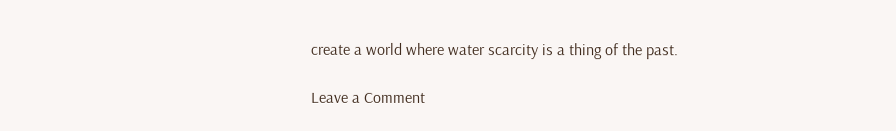create a world where water scarcity is a thing of the past.

Leave a Comment